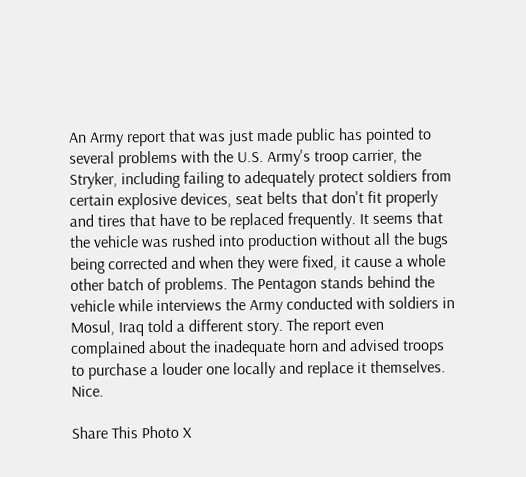An Army report that was just made public has pointed to several problems with the U.S. Army's troop carrier, the Stryker, including failing to adequately protect soldiers from certain explosive devices, seat belts that don't fit properly and tires that have to be replaced frequently. It seems that the vehicle was rushed into production without all the bugs being corrected and when they were fixed, it cause a whole other batch of problems. The Pentagon stands behind the vehicle while interviews the Army conducted with soldiers in Mosul, Iraq told a different story. The report even complained about the inadequate horn and advised troops to purchase a louder one locally and replace it themselves. Nice.

Share This Photo X